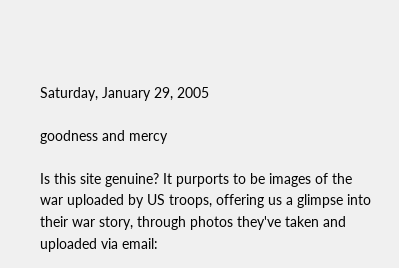Saturday, January 29, 2005

goodness and mercy

Is this site genuine? It purports to be images of the war uploaded by US troops, offering us a glimpse into their war story, through photos they've taken and uploaded via email: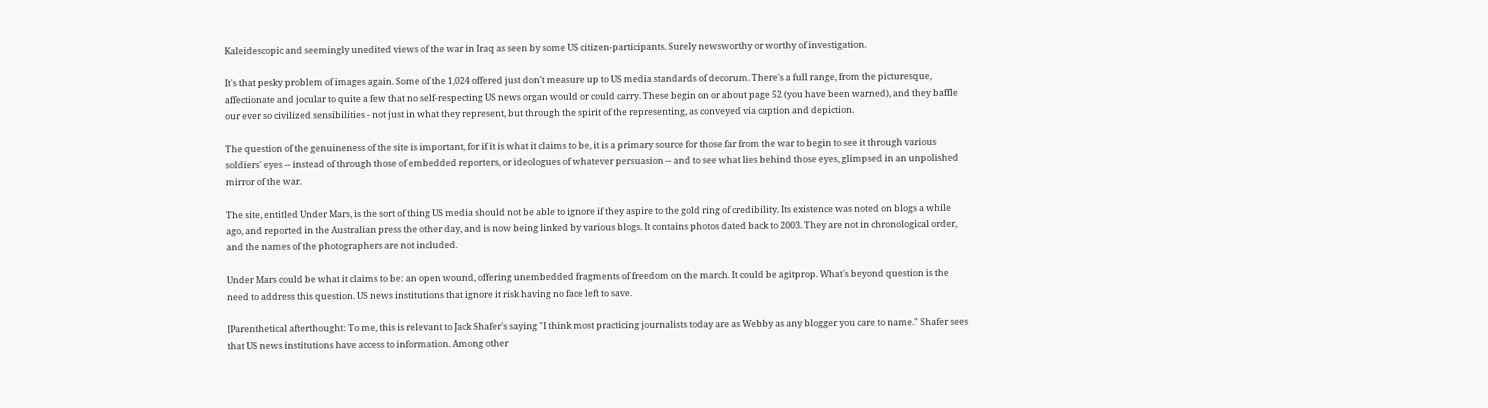Kaleidescopic and seemingly unedited views of the war in Iraq as seen by some US citizen-participants. Surely newsworthy or worthy of investigation.

It's that pesky problem of images again. Some of the 1,024 offered just don't measure up to US media standards of decorum. There's a full range, from the picturesque, affectionate and jocular to quite a few that no self-respecting US news organ would or could carry. These begin on or about page 52 (you have been warned), and they baffle our ever so civilized sensibilities - not just in what they represent, but through the spirit of the representing, as conveyed via caption and depiction.

The question of the genuineness of the site is important, for if it is what it claims to be, it is a primary source for those far from the war to begin to see it through various soldiers' eyes -- instead of through those of embedded reporters, or ideologues of whatever persuasion -- and to see what lies behind those eyes, glimpsed in an unpolished mirror of the war.

The site, entitled Under Mars, is the sort of thing US media should not be able to ignore if they aspire to the gold ring of credibility. Its existence was noted on blogs a while ago, and reported in the Australian press the other day, and is now being linked by various blogs. It contains photos dated back to 2003. They are not in chronological order, and the names of the photographers are not included.

Under Mars could be what it claims to be: an open wound, offering unembedded fragments of freedom on the march. It could be agitprop. What's beyond question is the need to address this question. US news institutions that ignore it risk having no face left to save.

[Parenthetical afterthought: To me, this is relevant to Jack Shafer's saying "I think most practicing journalists today are as Webby as any blogger you care to name." Shafer sees that US news institutions have access to information. Among other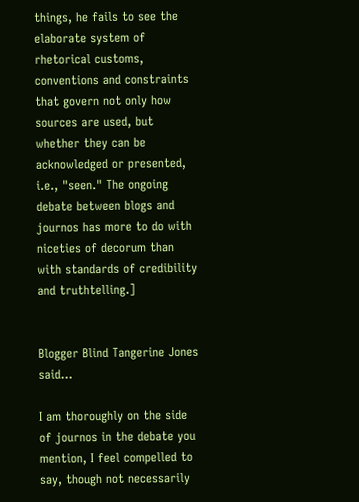things, he fails to see the elaborate system of rhetorical customs, conventions and constraints that govern not only how sources are used, but whether they can be acknowledged or presented, i.e., "seen." The ongoing debate between blogs and journos has more to do with niceties of decorum than with standards of credibility and truthtelling.]


Blogger Blind Tangerine Jones said...

I am thoroughly on the side of journos in the debate you mention, I feel compelled to say, though not necessarily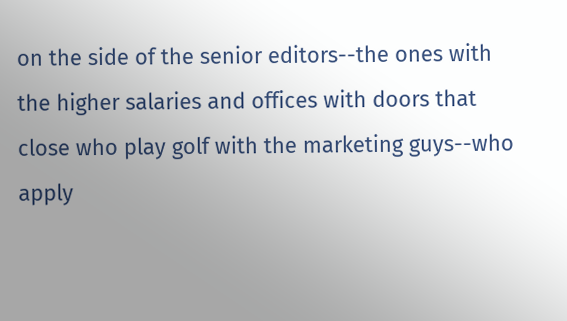on the side of the senior editors--the ones with the higher salaries and offices with doors that close who play golf with the marketing guys--who apply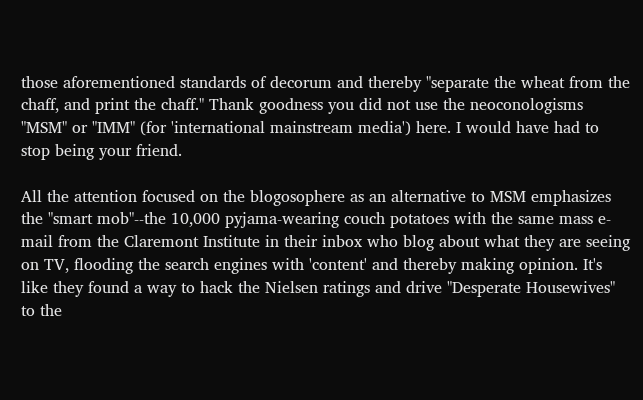those aforementioned standards of decorum and thereby "separate the wheat from the chaff, and print the chaff." Thank goodness you did not use the neoconologisms "MSM" or "IMM" (for 'international mainstream media') here. I would have had to stop being your friend.

All the attention focused on the blogosophere as an alternative to MSM emphasizes the "smart mob"--the 10,000 pyjama-wearing couch potatoes with the same mass e-mail from the Claremont Institute in their inbox who blog about what they are seeing on TV, flooding the search engines with 'content' and thereby making opinion. It's like they found a way to hack the Nielsen ratings and drive "Desperate Housewives" to the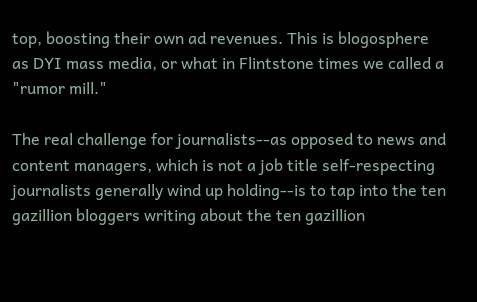top, boosting their own ad revenues. This is blogosphere as DYI mass media, or what in Flintstone times we called a "rumor mill."

The real challenge for journalists--as opposed to news and content managers, which is not a job title self-respecting journalists generally wind up holding--is to tap into the ten gazillion bloggers writing about the ten gazillion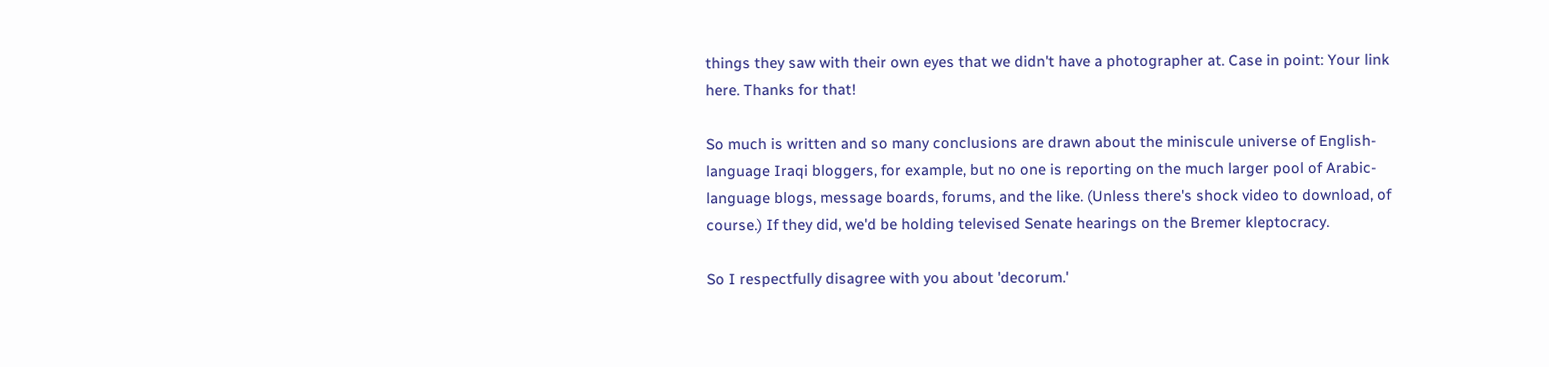things they saw with their own eyes that we didn't have a photographer at. Case in point: Your link here. Thanks for that!

So much is written and so many conclusions are drawn about the miniscule universe of English-language Iraqi bloggers, for example, but no one is reporting on the much larger pool of Arabic-language blogs, message boards, forums, and the like. (Unless there's shock video to download, of course.) If they did, we'd be holding televised Senate hearings on the Bremer kleptocracy.

So I respectfully disagree with you about 'decorum.'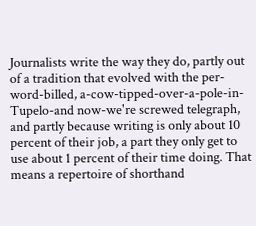Journalists write the way they do, partly out of a tradition that evolved with the per-word-billed, a-cow-tipped-over-a-pole-in-Tupelo-and now-we're screwed telegraph, and partly because writing is only about 10 percent of their job, a part they only get to use about 1 percent of their time doing. That means a repertoire of shorthand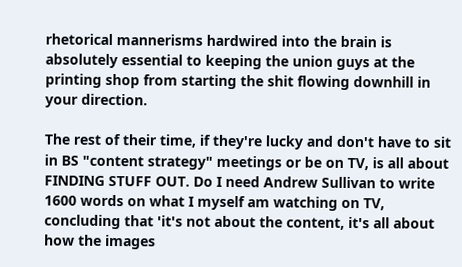rhetorical mannerisms hardwired into the brain is absolutely essential to keeping the union guys at the printing shop from starting the shit flowing downhill in your direction.

The rest of their time, if they're lucky and don't have to sit in BS "content strategy" meetings or be on TV, is all about FINDING STUFF OUT. Do I need Andrew Sullivan to write 1600 words on what I myself am watching on TV, concluding that 'it's not about the content, it's all about how the images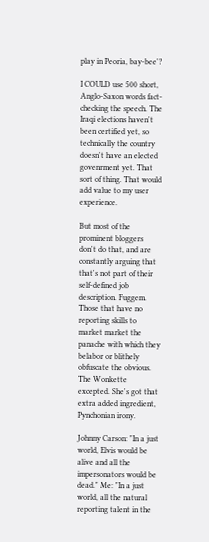play in Peoria, bay-bee'?

I COULD use 500 short, Anglo-Saxon words fact-checking the speech. The Iraqi elections haven't been certified yet, so technically the country doesn't have an elected govenrment yet. That sort of thing. That would add value to my user experience.

But most of the prominent bloggers don't do that, and are constantly arguing that that's not part of their self-defined job description. Fuggem. Those that have no reporting skills to market market the panache with which they belabor or blithely obfuscate the obvious. The Wonkette excepted. She's got that extra added ingredient, Pynchonian irony.

Johnny Carson: "In a just world, Elvis would be alive and all the impersonators would be dead." Me: "In a just world, all the natural reporting talent in the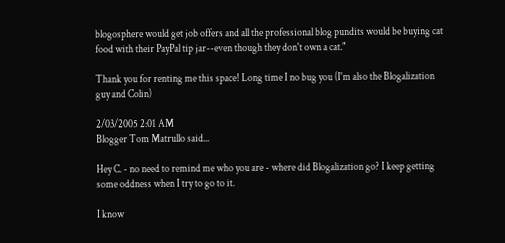blogosphere would get job offers and all the professional blog pundits would be buying cat food with their PayPal tip jar--even though they don't own a cat."

Thank you for renting me this space! Long time I no bug you (I'm also the Blogalization guy and Colin)

2/03/2005 2:01 AM
Blogger Tom Matrullo said...

Hey C. - no need to remind me who you are - where did Blogalization go? I keep getting some oddness when I try to go to it.

I know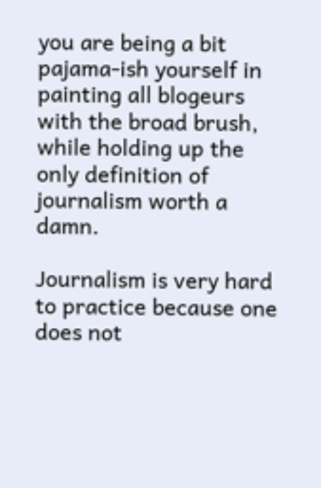you are being a bit pajama-ish yourself in painting all blogeurs with the broad brush, while holding up the only definition of journalism worth a damn.

Journalism is very hard to practice because one does not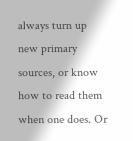always turn up new primary sources, or know how to read them when one does. Or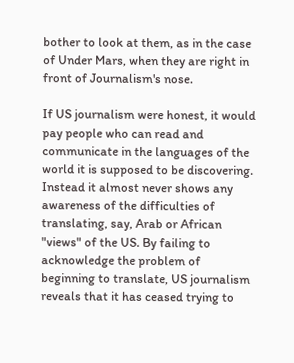bother to look at them, as in the case of Under Mars, when they are right in front of Journalism's nose.

If US journalism were honest, it would pay people who can read and communicate in the languages of the world it is supposed to be discovering. Instead it almost never shows any awareness of the difficulties of translating, say, Arab or African "views" of the US. By failing to acknowledge the problem of beginning to translate, US journalism reveals that it has ceased trying to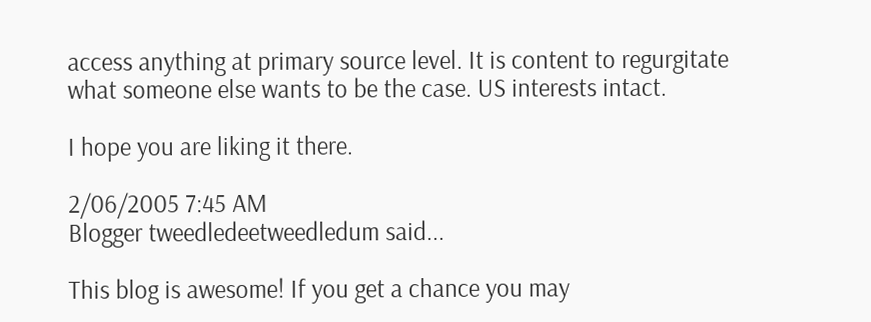access anything at primary source level. It is content to regurgitate what someone else wants to be the case. US interests intact.

I hope you are liking it there.

2/06/2005 7:45 AM
Blogger tweedledeetweedledum said...

This blog is awesome! If you get a chance you may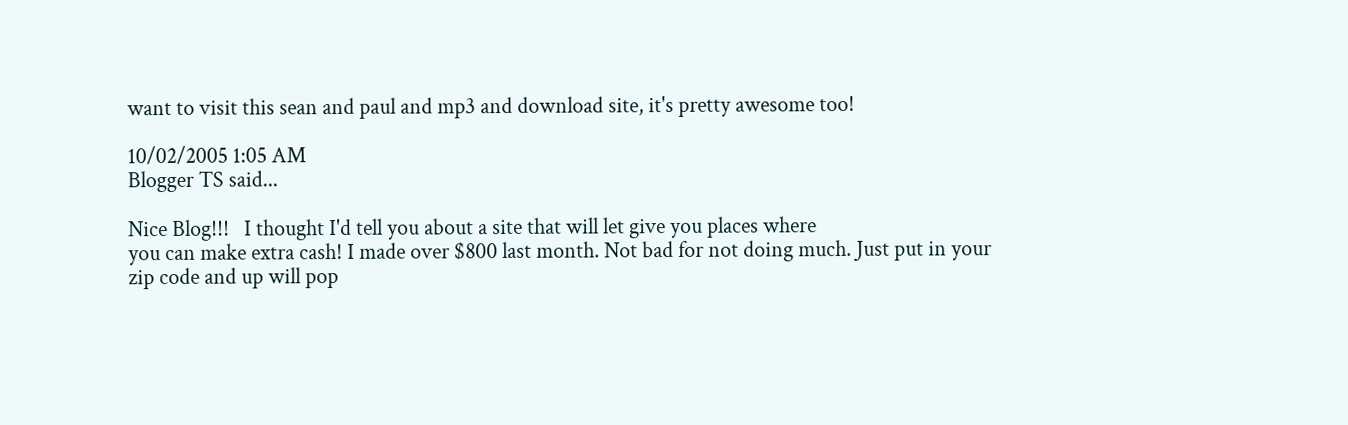want to visit this sean and paul and mp3 and download site, it's pretty awesome too!

10/02/2005 1:05 AM
Blogger TS said...

Nice Blog!!!   I thought I'd tell you about a site that will let give you places where
you can make extra cash! I made over $800 last month. Not bad for not doing much. Just put in your
zip code and up will pop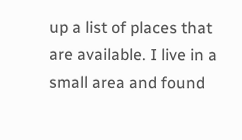up a list of places that are available. I live in a small area and found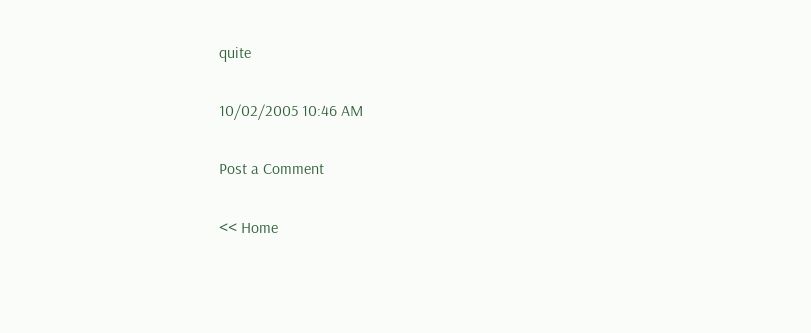quite

10/02/2005 10:46 AM

Post a Comment

<< Home